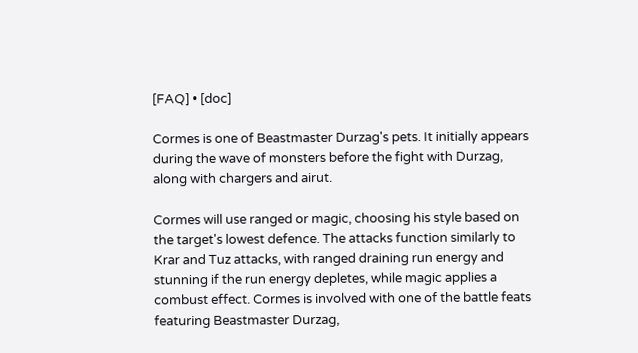[FAQ] • [doc]

Cormes is one of Beastmaster Durzag's pets. It initially appears during the wave of monsters before the fight with Durzag, along with chargers and airut.

Cormes will use ranged or magic, choosing his style based on the target's lowest defence. The attacks function similarly to Krar and Tuz attacks, with ranged draining run energy and stunning if the run energy depletes, while magic applies a combust effect. Cormes is involved with one of the battle feats featuring Beastmaster Durzag,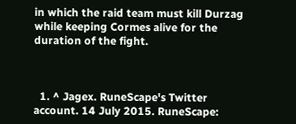in which the raid team must kill Durzag while keeping Cormes alive for the duration of the fight.



  1. ^ Jagex. RuneScape's Twitter account. 14 July 2015. RuneScape: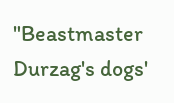"Beastmaster Durzag's dogs'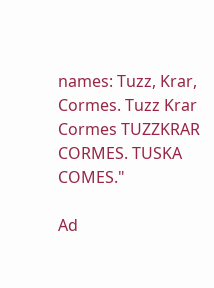names: Tuzz, Krar, Cormes. Tuzz Krar Cormes TUZZKRAR CORMES. TUSKA COMES."

Ad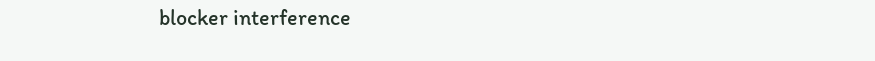blocker interference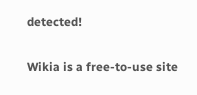detected!

Wikia is a free-to-use site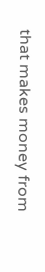that makes money from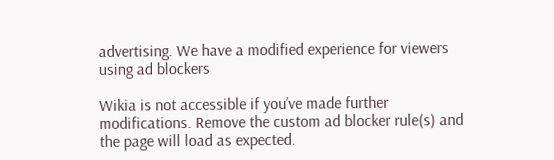advertising. We have a modified experience for viewers using ad blockers

Wikia is not accessible if you’ve made further modifications. Remove the custom ad blocker rule(s) and the page will load as expected.